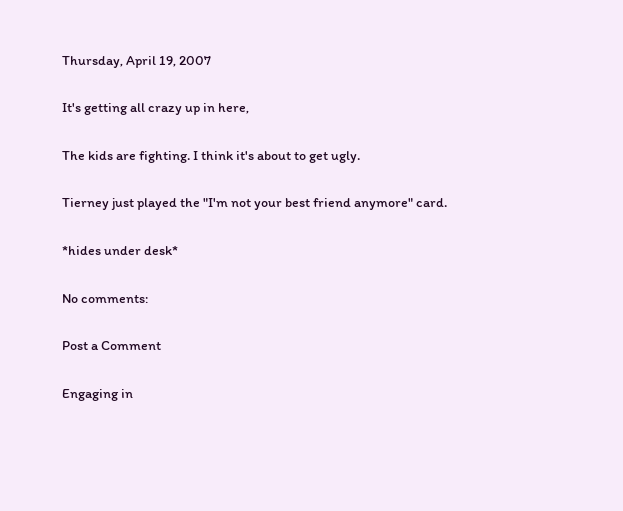Thursday, April 19, 2007

It's getting all crazy up in here,

The kids are fighting. I think it's about to get ugly.

Tierney just played the "I'm not your best friend anymore" card.

*hides under desk*

No comments:

Post a Comment

Engaging in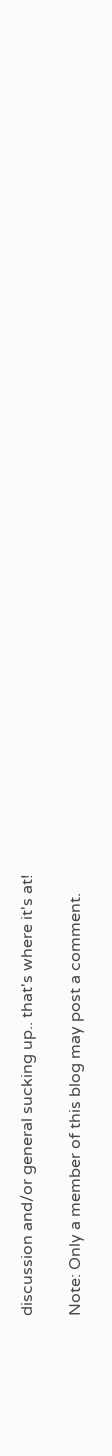discussion and/or general sucking up.. that's where it's at!

Note: Only a member of this blog may post a comment.